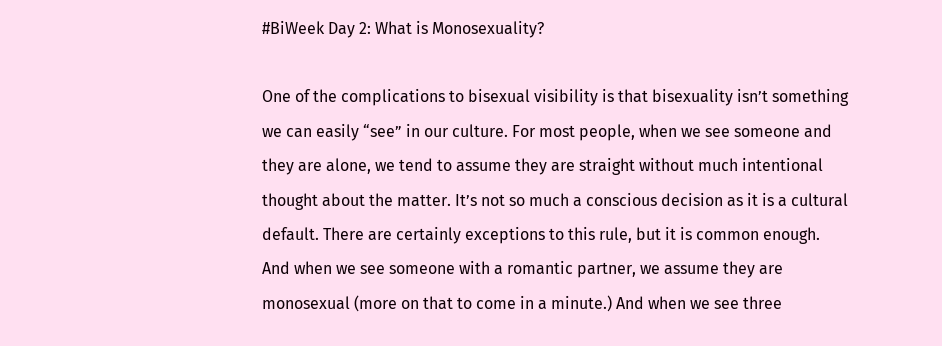#BiWeek Day 2: What is Monosexuality?

One of the complications to bisexual visibility is that bisexuality isn’t something we can easily “see” in our culture. For most people, when we see someone and they are alone, we tend to assume they are straight without much intentional thought about the matter. It’s not so much a conscious decision as it is a cultural default. There are certainly exceptions to this rule, but it is common enough. And when we see someone with a romantic partner, we assume they are monosexual (more on that to come in a minute.) And when we see three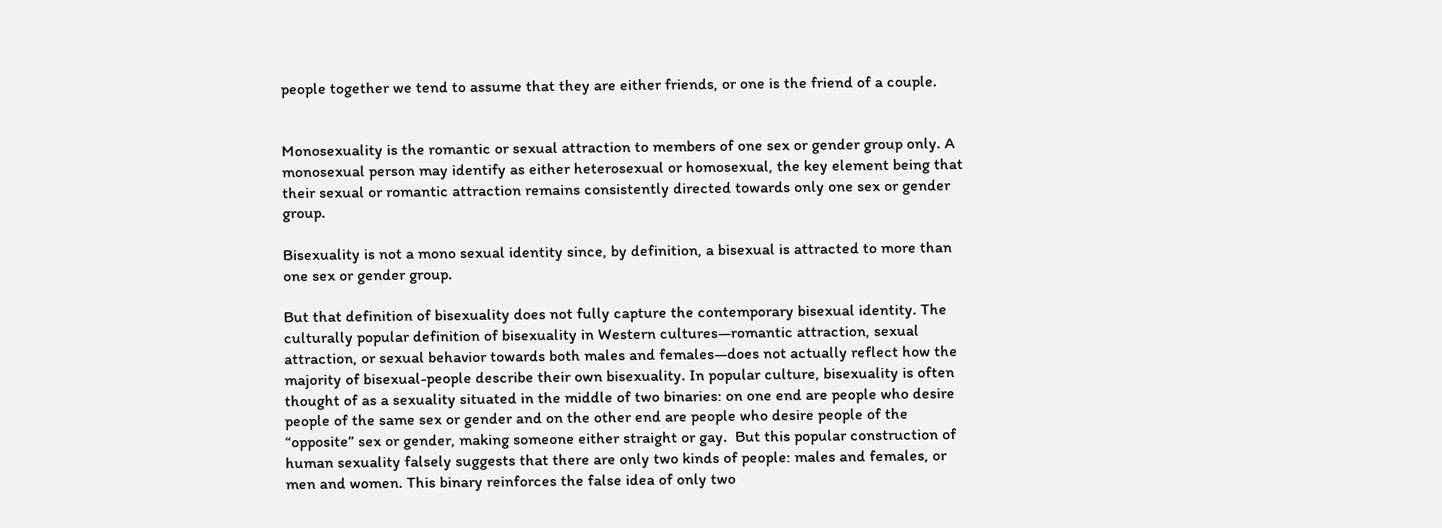people together we tend to assume that they are either friends, or one is the friend of a couple.


Monosexuality is the romantic or sexual attraction to members of one sex or gender group only. A monosexual person may identify as either heterosexual or homosexual, the key element being that their sexual or romantic attraction remains consistently directed towards only one sex or gender group.

Bisexuality is not a mono sexual identity since, by definition, a bisexual is attracted to more than one sex or gender group.

But that definition of bisexuality does not fully capture the contemporary bisexual identity. The culturally popular definition of bisexuality in Western cultures—romantic attraction, sexual attraction, or sexual behavior towards both males and females—does not actually reflect how the majority of bisexual-people describe their own bisexuality. In popular culture, bisexuality is often thought of as a sexuality situated in the middle of two binaries: on one end are people who desire people of the same sex or gender and on the other end are people who desire people of the “opposite” sex or gender, making someone either straight or gay.  But this popular construction of human sexuality falsely suggests that there are only two kinds of people: males and females, or men and women. This binary reinforces the false idea of only two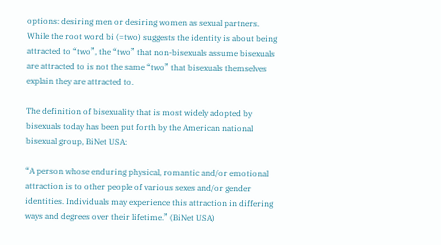options: desiring men or desiring women as sexual partners. While the root word bi (=two) suggests the identity is about being attracted to “two”, the “two” that non-bisexuals assume bisexuals are attracted to is not the same “two” that bisexuals themselves explain they are attracted to.

The definition of bisexuality that is most widely adopted by bisexuals today has been put forth by the American national bisexual group, BiNet USA:

“A person whose enduring physical, romantic and/or emotional attraction is to other people of various sexes and/or gender identities. Individuals may experience this attraction in differing ways and degrees over their lifetime.” (BiNet USA)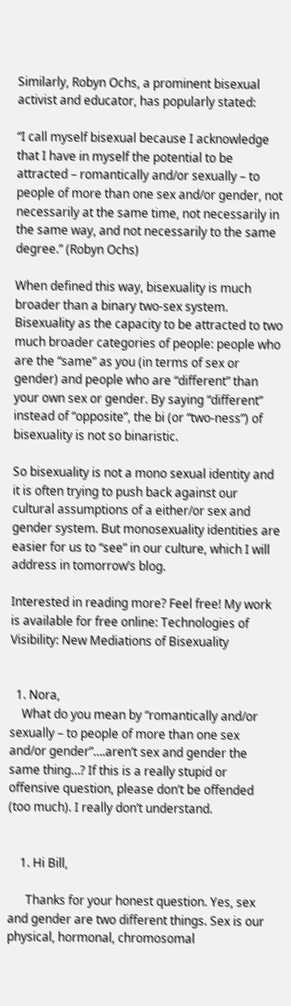Similarly, Robyn Ochs, a prominent bisexual activist and educator, has popularly stated:

“I call myself bisexual because I acknowledge that I have in myself the potential to be attracted – romantically and/or sexually – to people of more than one sex and/or gender, not necessarily at the same time, not necessarily in the same way, and not necessarily to the same degree.” (Robyn Ochs)

When defined this way, bisexuality is much broader than a binary two-sex system. Bisexuality as the capacity to be attracted to two much broader categories of people: people who are the “same” as you (in terms of sex or gender) and people who are “different” than your own sex or gender. By saying “different” instead of “opposite”, the bi (or “two-ness”) of bisexuality is not so binaristic.

So bisexuality is not a mono sexual identity and it is often trying to push back against our cultural assumptions of a either/or sex and gender system. But monosexuality identities are easier for us to “see” in our culture, which I will address in tomorrow’s blog.

Interested in reading more? Feel free! My work is available for free online: Technologies of Visibility: New Mediations of Bisexuality


  1. Nora,
    What do you mean by “romantically and/or sexually – to people of more than one sex and/or gender”….aren’t sex and gender the same thing…? If this is a really stupid or offensive question, please don’t be offended (too much). I really don’t understand.


    1. Hi Bill,

      Thanks for your honest question. Yes, sex and gender are two different things. Sex is our physical, hormonal, chromosomal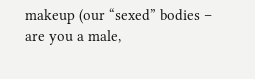makeup (our “sexed” bodies – are you a male,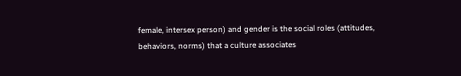female, intersex person) and gender is the social roles (attitudes, behaviors, norms) that a culture associates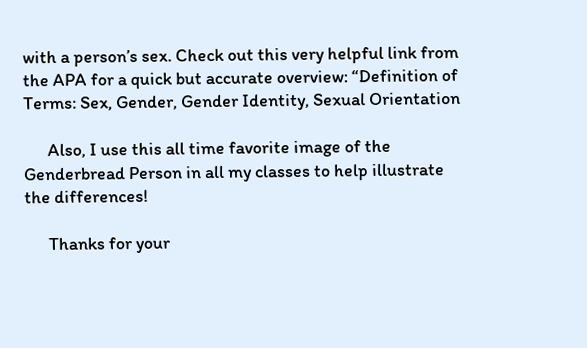with a person’s sex. Check out this very helpful link from the APA for a quick but accurate overview: “Definition of Terms: Sex, Gender, Gender Identity, Sexual Orientation

      Also, I use this all time favorite image of the Genderbread Person in all my classes to help illustrate the differences!

      Thanks for your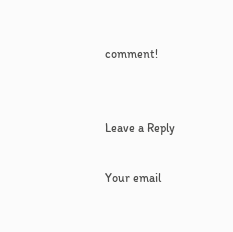comment!


Leave a Reply

Your email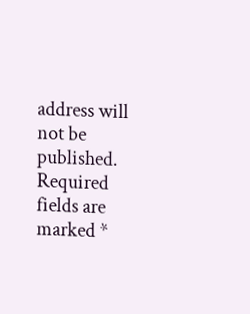address will not be published. Required fields are marked *